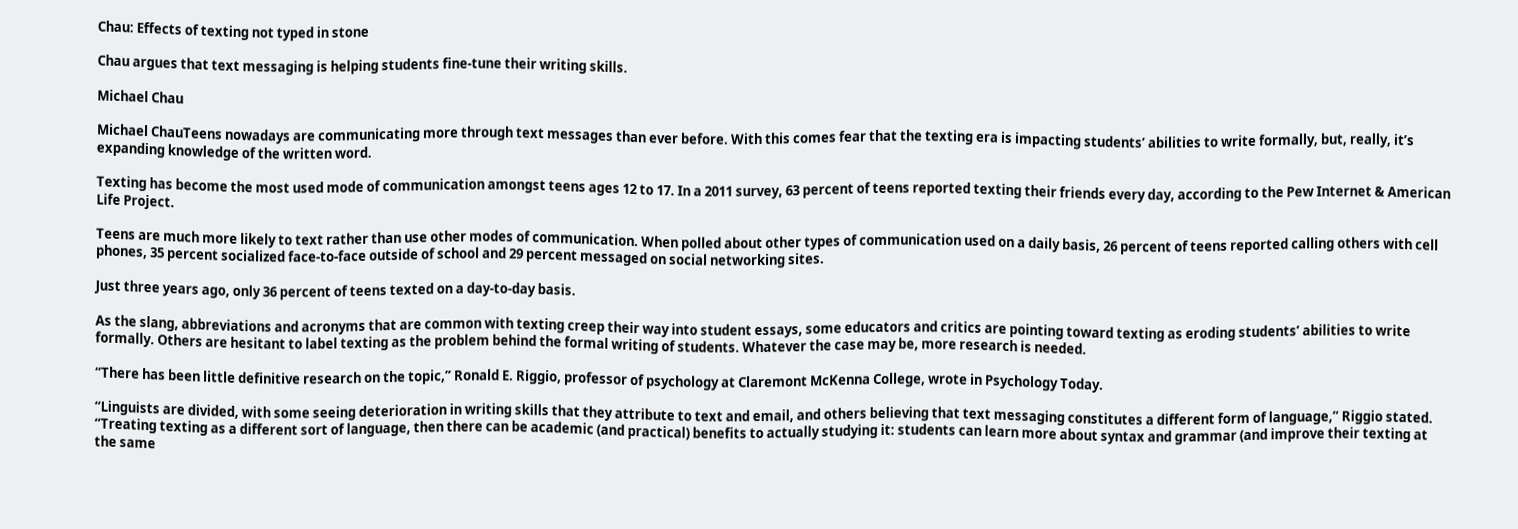Chau: Effects of texting not typed in stone

Chau argues that text messaging is helping students fine-tune their writing skills.

Michael Chau

Michael ChauTeens nowadays are communicating more through text messages than ever before. With this comes fear that the texting era is impacting students’ abilities to write formally, but, really, it’s expanding knowledge of the written word.

Texting has become the most used mode of communication amongst teens ages 12 to 17. In a 2011 survey, 63 percent of teens reported texting their friends every day, according to the Pew Internet & American Life Project.

Teens are much more likely to text rather than use other modes of communication. When polled about other types of communication used on a daily basis, 26 percent of teens reported calling others with cell phones, 35 percent socialized face-to-face outside of school and 29 percent messaged on social networking sites.

Just three years ago, only 36 percent of teens texted on a day-to-day basis.

As the slang, abbreviations and acronyms that are common with texting creep their way into student essays, some educators and critics are pointing toward texting as eroding students’ abilities to write formally. Others are hesitant to label texting as the problem behind the formal writing of students. Whatever the case may be, more research is needed.

“There has been little definitive research on the topic,” Ronald E. Riggio, professor of psychology at Claremont McKenna College, wrote in Psychology Today.

“Linguists are divided, with some seeing deterioration in writing skills that they attribute to text and email, and others believing that text messaging constitutes a different form of language,” Riggio stated. “Treating texting as a different sort of language, then there can be academic (and practical) benefits to actually studying it: students can learn more about syntax and grammar (and improve their texting at the same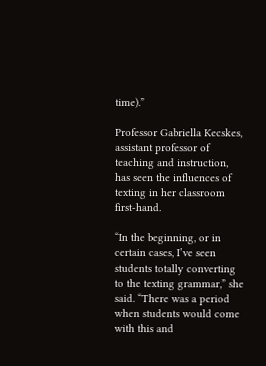time).”

Professor Gabriella Kecskes, assistant professor of teaching and instruction, has seen the influences of texting in her classroom first-hand.

“In the beginning, or in certain cases, I’ve seen students totally converting to the texting grammar,” she said. “There was a period when students would come with this and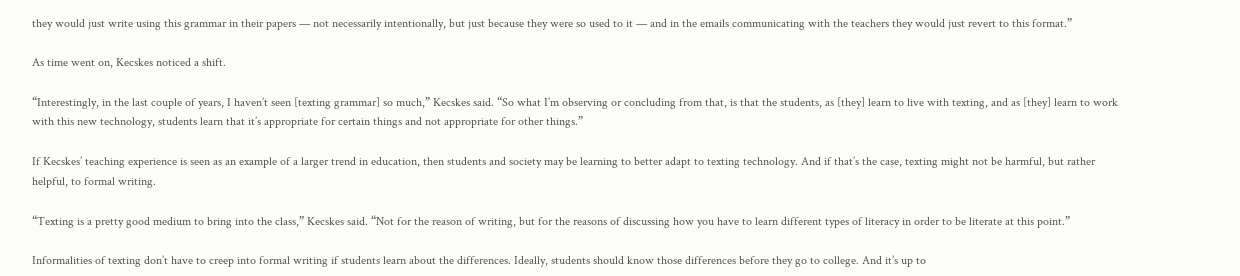they would just write using this grammar in their papers — not necessarily intentionally, but just because they were so used to it — and in the emails communicating with the teachers they would just revert to this format.”

As time went on, Kecskes noticed a shift.

“Interestingly, in the last couple of years, I haven’t seen [texting grammar] so much,” Kecskes said. “So what I’m observing or concluding from that, is that the students, as [they] learn to live with texting, and as [they] learn to work with this new technology, students learn that it’s appropriate for certain things and not appropriate for other things.”

If Kecskes’ teaching experience is seen as an example of a larger trend in education, then students and society may be learning to better adapt to texting technology. And if that’s the case, texting might not be harmful, but rather helpful, to formal writing.

“Texting is a pretty good medium to bring into the class,” Kecskes said. “Not for the reason of writing, but for the reasons of discussing how you have to learn different types of literacy in order to be literate at this point.”

Informalities of texting don’t have to creep into formal writing if students learn about the differences. Ideally, students should know those differences before they go to college. And it’s up to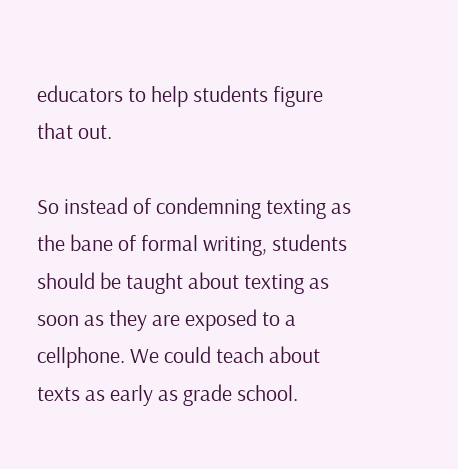educators to help students figure that out.

So instead of condemning texting as the bane of formal writing, students should be taught about texting as soon as they are exposed to a cellphone. We could teach about texts as early as grade school.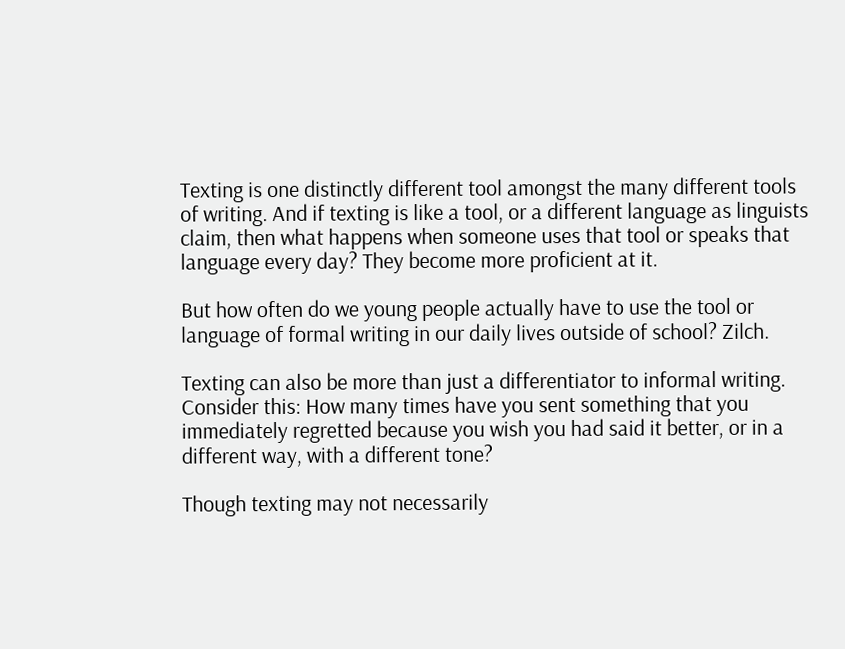Texting is one distinctly different tool amongst the many different tools of writing. And if texting is like a tool, or a different language as linguists claim, then what happens when someone uses that tool or speaks that language every day? They become more proficient at it.

But how often do we young people actually have to use the tool or language of formal writing in our daily lives outside of school? Zilch.

Texting can also be more than just a differentiator to informal writing. Consider this: How many times have you sent something that you immediately regretted because you wish you had said it better, or in a different way, with a different tone?

Though texting may not necessarily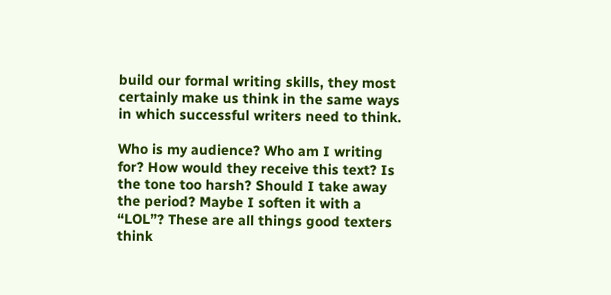build our formal writing skills, they most certainly make us think in the same ways in which successful writers need to think.

Who is my audience? Who am I writing for? How would they receive this text? Is the tone too harsh? Should I take away the period? Maybe I soften it with a “LOL”? These are all things good texters think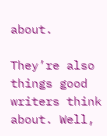about.

They’re also things good writers think about. Well,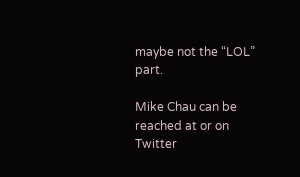maybe not the “LOL” part.

Mike Chau can be reached at or on Twitter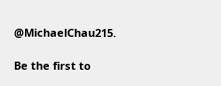@MichaelChau215.

Be the first to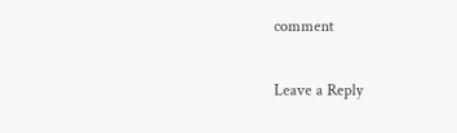comment

Leave a Reply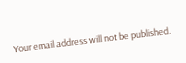Your email address will not be published.